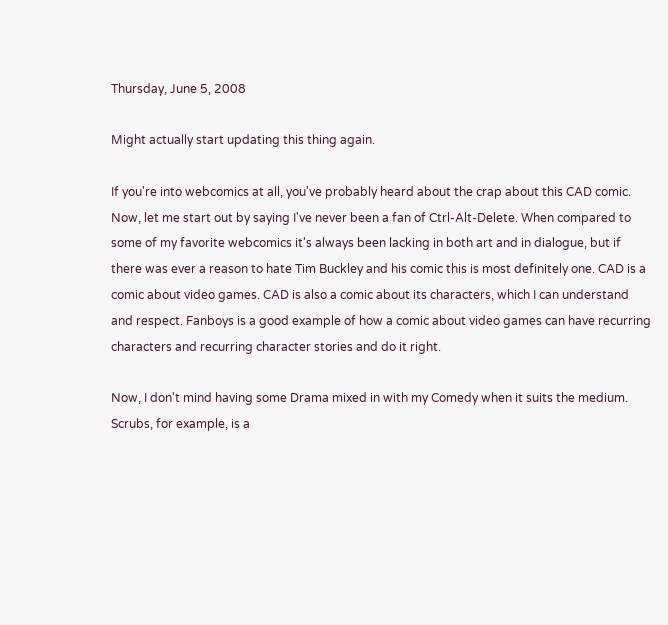Thursday, June 5, 2008

Might actually start updating this thing again.

If you're into webcomics at all, you've probably heard about the crap about this CAD comic. Now, let me start out by saying I've never been a fan of Ctrl-Alt-Delete. When compared to some of my favorite webcomics it's always been lacking in both art and in dialogue, but if there was ever a reason to hate Tim Buckley and his comic this is most definitely one. CAD is a comic about video games. CAD is also a comic about its characters, which I can understand and respect. Fanboys is a good example of how a comic about video games can have recurring characters and recurring character stories and do it right.

Now, I don't mind having some Drama mixed in with my Comedy when it suits the medium. Scrubs, for example, is a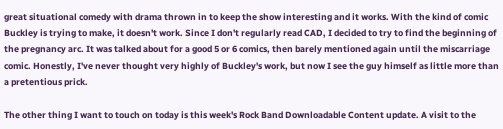great situational comedy with drama thrown in to keep the show interesting and it works. With the kind of comic Buckley is trying to make, it doesn't work. Since I don't regularly read CAD, I decided to try to find the beginning of the pregnancy arc. It was talked about for a good 5 or 6 comics, then barely mentioned again until the miscarriage comic. Honestly, I've never thought very highly of Buckley's work, but now I see the guy himself as little more than a pretentious prick.

The other thing I want to touch on today is this week's Rock Band Downloadable Content update. A visit to the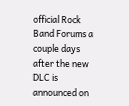official Rock Band Forums a couple days after the new DLC is announced on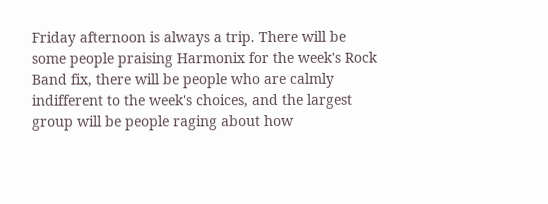Friday afternoon is always a trip. There will be some people praising Harmonix for the week's Rock Band fix, there will be people who are calmly indifferent to the week's choices, and the largest group will be people raging about how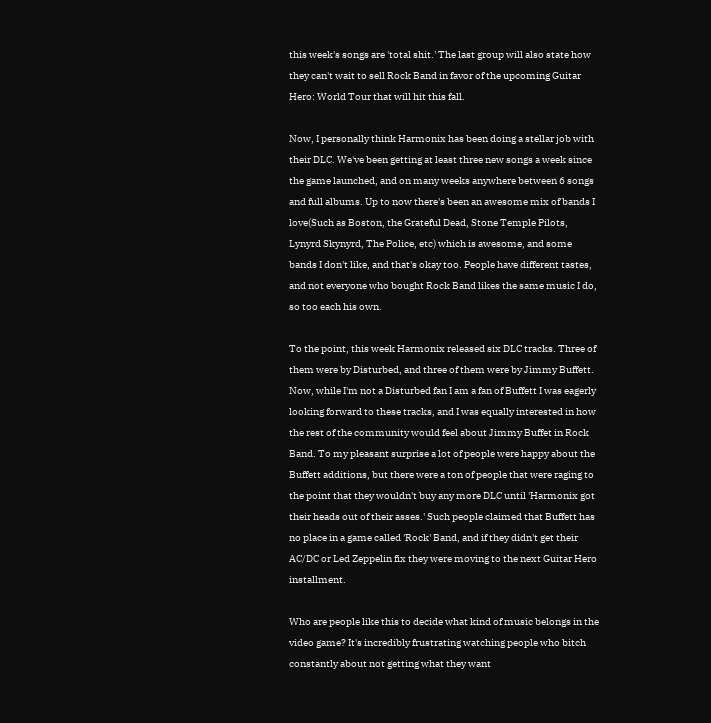this week's songs are 'total shit.' The last group will also state how they can't wait to sell Rock Band in favor of the upcoming Guitar Hero: World Tour that will hit this fall.

Now, I personally think Harmonix has been doing a stellar job with their DLC. We've been getting at least three new songs a week since the game launched, and on many weeks anywhere between 6 songs and full albums. Up to now there's been an awesome mix of bands I love(Such as Boston, the Grateful Dead, Stone Temple Pilots, Lynyrd Skynyrd, The Police, etc) which is awesome, and some bands I don't like, and that's okay too. People have different tastes, and not everyone who bought Rock Band likes the same music I do, so too each his own.

To the point, this week Harmonix released six DLC tracks. Three of them were by Disturbed, and three of them were by Jimmy Buffett. Now, while I'm not a Disturbed fan I am a fan of Buffett I was eagerly looking forward to these tracks, and I was equally interested in how the rest of the community would feel about Jimmy Buffet in Rock Band. To my pleasant surprise a lot of people were happy about the Buffett additions, but there were a ton of people that were raging to the point that they wouldn't buy any more DLC until 'Harmonix got their heads out of their asses.' Such people claimed that Buffett has no place in a game called 'Rock' Band, and if they didn't get their AC/DC or Led Zeppelin fix they were moving to the next Guitar Hero installment.

Who are people like this to decide what kind of music belongs in the video game? It's incredibly frustrating watching people who bitch constantly about not getting what they want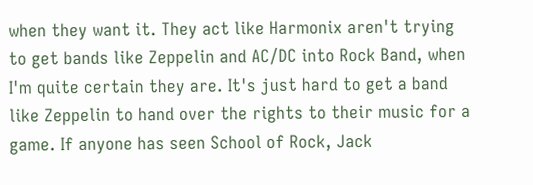when they want it. They act like Harmonix aren't trying to get bands like Zeppelin and AC/DC into Rock Band, when I'm quite certain they are. It's just hard to get a band like Zeppelin to hand over the rights to their music for a game. If anyone has seen School of Rock, Jack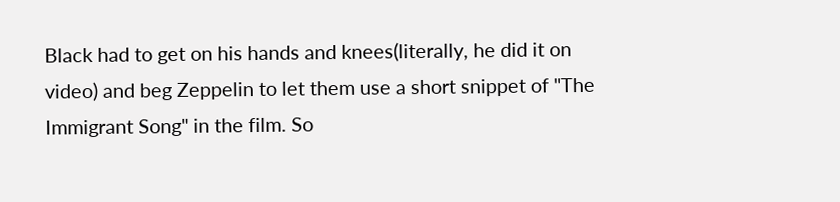Black had to get on his hands and knees(literally, he did it on video) and beg Zeppelin to let them use a short snippet of "The Immigrant Song" in the film. So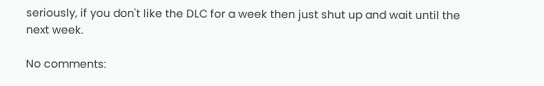seriously, if you don't like the DLC for a week then just shut up and wait until the next week.

No comments: